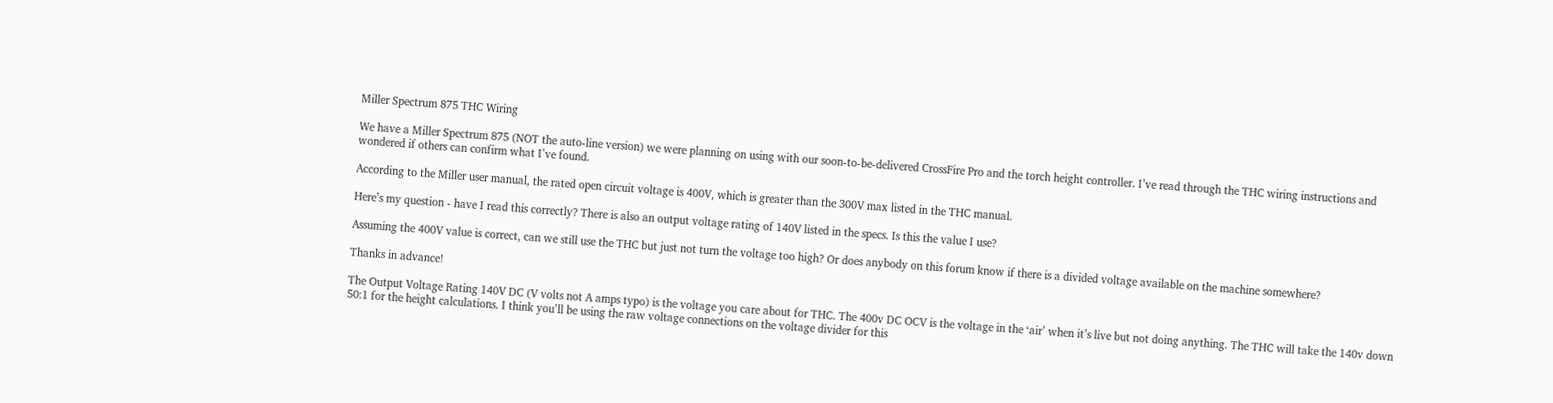Miller Spectrum 875 THC Wiring

We have a Miller Spectrum 875 (NOT the auto-line version) we were planning on using with our soon-to-be-delivered CrossFire Pro and the torch height controller. I’ve read through the THC wiring instructions and wondered if others can confirm what I’ve found.

According to the Miller user manual, the rated open circuit voltage is 400V, which is greater than the 300V max listed in the THC manual.

Here’s my question - have I read this correctly? There is also an output voltage rating of 140V listed in the specs. Is this the value I use?

Assuming the 400V value is correct, can we still use the THC but just not turn the voltage too high? Or does anybody on this forum know if there is a divided voltage available on the machine somewhere?

Thanks in advance!

The Output Voltage Rating 140V DC (V volts not A amps typo) is the voltage you care about for THC. The 400v DC OCV is the voltage in the ‘air’ when it’s live but not doing anything. The THC will take the 140v down 50:1 for the height calculations. I think you’ll be using the raw voltage connections on the voltage divider for this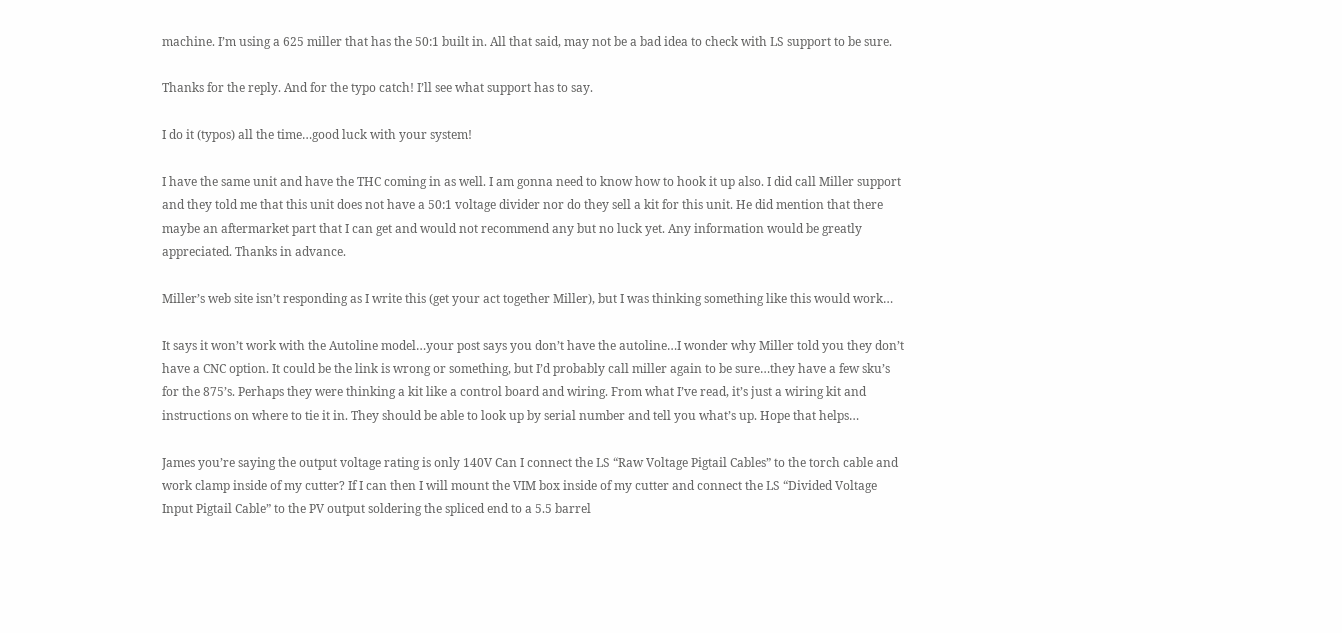machine. I’m using a 625 miller that has the 50:1 built in. All that said, may not be a bad idea to check with LS support to be sure.

Thanks for the reply. And for the typo catch! I’ll see what support has to say.

I do it (typos) all the time…good luck with your system!

I have the same unit and have the THC coming in as well. I am gonna need to know how to hook it up also. I did call Miller support and they told me that this unit does not have a 50:1 voltage divider nor do they sell a kit for this unit. He did mention that there maybe an aftermarket part that I can get and would not recommend any but no luck yet. Any information would be greatly appreciated. Thanks in advance.

Miller’s web site isn’t responding as I write this (get your act together Miller), but I was thinking something like this would work…

It says it won’t work with the Autoline model…your post says you don’t have the autoline…I wonder why Miller told you they don’t have a CNC option. It could be the link is wrong or something, but I’d probably call miller again to be sure…they have a few sku’s for the 875’s. Perhaps they were thinking a kit like a control board and wiring. From what I’ve read, it’s just a wiring kit and instructions on where to tie it in. They should be able to look up by serial number and tell you what’s up. Hope that helps…

James you’re saying the output voltage rating is only 140V Can I connect the LS “Raw Voltage Pigtail Cables” to the torch cable and work clamp inside of my cutter? If I can then I will mount the VIM box inside of my cutter and connect the LS “Divided Voltage Input Pigtail Cable” to the PV output soldering the spliced end to a 5.5 barrel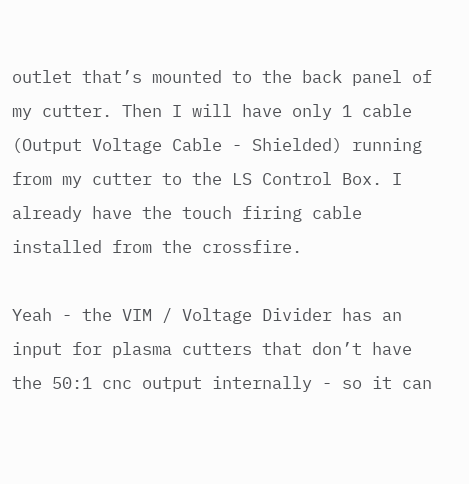outlet that’s mounted to the back panel of my cutter. Then I will have only 1 cable (Output Voltage Cable - Shielded) running from my cutter to the LS Control Box. I already have the touch firing cable installed from the crossfire.

Yeah - the VIM / Voltage Divider has an input for plasma cutters that don’t have the 50:1 cnc output internally - so it can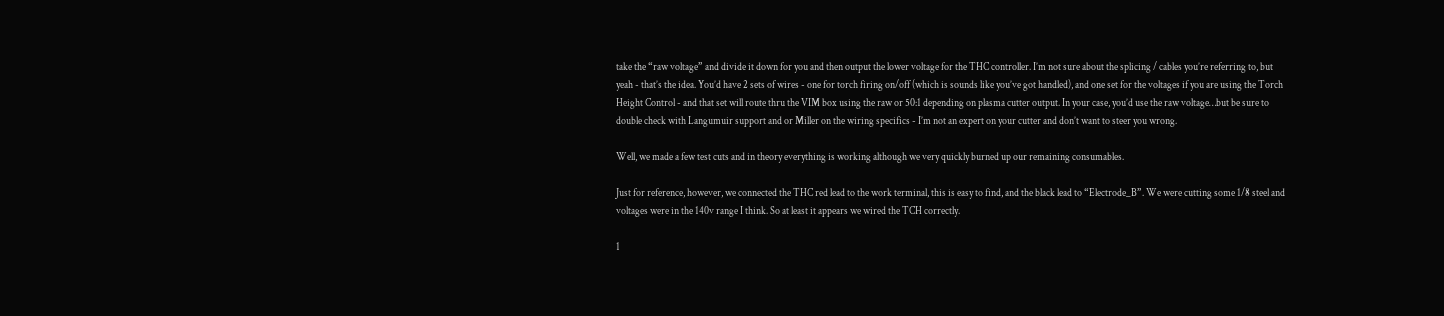take the “raw voltage” and divide it down for you and then output the lower voltage for the THC controller. I’m not sure about the splicing / cables you’re referring to, but yeah - that’s the idea. You’d have 2 sets of wires - one for torch firing on/off (which is sounds like you’ve got handled), and one set for the voltages if you are using the Torch Height Control - and that set will route thru the VIM box using the raw or 50:1 depending on plasma cutter output. In your case, you’d use the raw voltage…but be sure to double check with Langumuir support and or Miller on the wiring specifics - I’m not an expert on your cutter and don’t want to steer you wrong.

Well, we made a few test cuts and in theory everything is working although we very quickly burned up our remaining consumables.

Just for reference, however, we connected the THC red lead to the work terminal, this is easy to find, and the black lead to “Electrode_B”. We were cutting some 1/8 steel and voltages were in the 140v range I think. So at least it appears we wired the TCH correctly.

1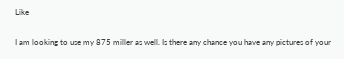Like

I am looking to use my 875 miller as well. Is there any chance you have any pictures of your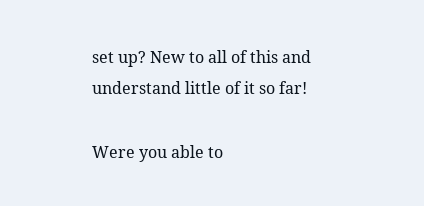set up? New to all of this and understand little of it so far!

Were you able to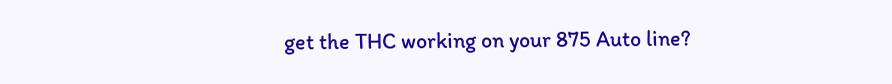get the THC working on your 875 Auto line?